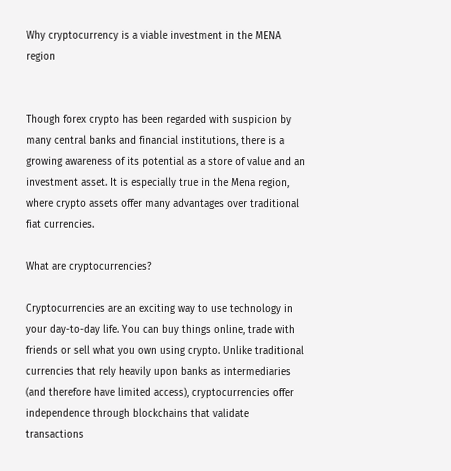Why cryptocurrency is a viable investment in the MENA region


Though forex crypto has been regarded with suspicion by many central banks and financial institutions, there is a growing awareness of its potential as a store of value and an investment asset. It is especially true in the Mena region, where crypto assets offer many advantages over traditional fiat currencies.

What are cryptocurrencies?

Cryptocurrencies are an exciting way to use technology in your day-to-day life. You can buy things online, trade with friends or sell what you own using crypto. Unlike traditional currencies that rely heavily upon banks as intermediaries (and therefore have limited access), cryptocurrencies offer independence through blockchains that validate transactions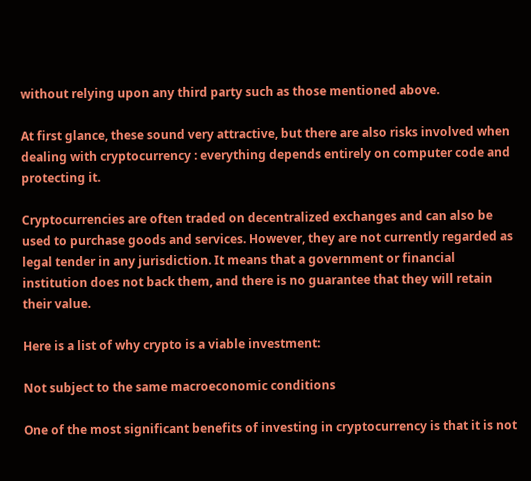without relying upon any third party such as those mentioned above.

At first glance, these sound very attractive, but there are also risks involved when dealing with cryptocurrency : everything depends entirely on computer code and protecting it.

Cryptocurrencies are often traded on decentralized exchanges and can also be used to purchase goods and services. However, they are not currently regarded as legal tender in any jurisdiction. It means that a government or financial institution does not back them, and there is no guarantee that they will retain their value.

Here is a list of why crypto is a viable investment:

Not subject to the same macroeconomic conditions

One of the most significant benefits of investing in cryptocurrency is that it is not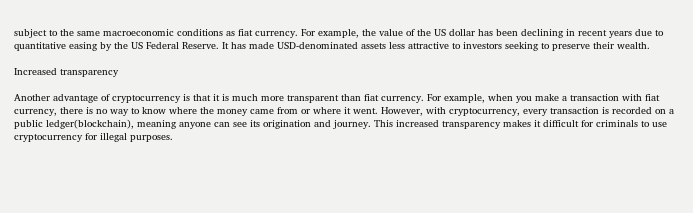subject to the same macroeconomic conditions as fiat currency. For example, the value of the US dollar has been declining in recent years due to quantitative easing by the US Federal Reserve. It has made USD-denominated assets less attractive to investors seeking to preserve their wealth.

Increased transparency

Another advantage of cryptocurrency is that it is much more transparent than fiat currency. For example, when you make a transaction with fiat currency, there is no way to know where the money came from or where it went. However, with cryptocurrency, every transaction is recorded on a public ledger(blockchain), meaning anyone can see its origination and journey. This increased transparency makes it difficult for criminals to use cryptocurrency for illegal purposes.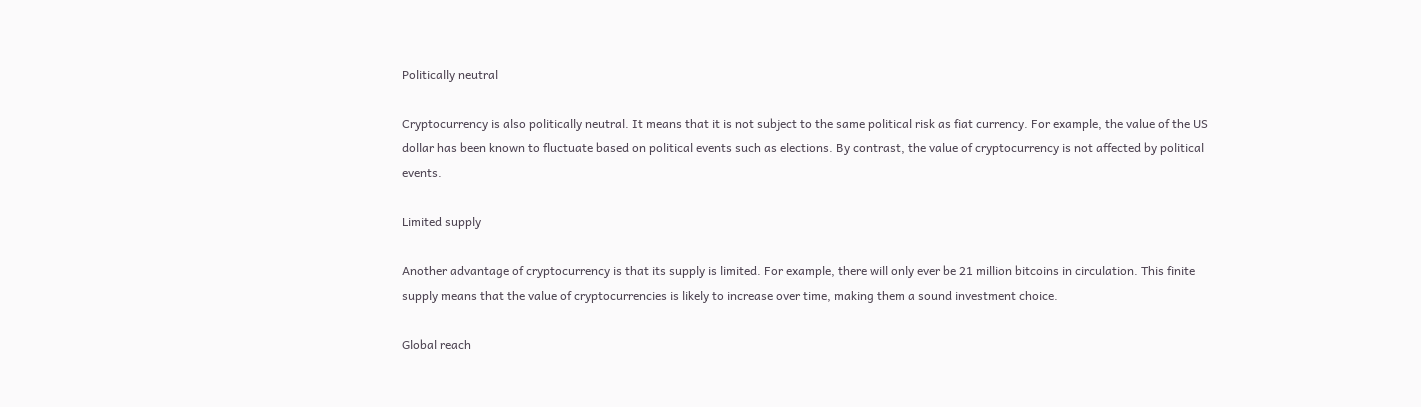Politically neutral

Cryptocurrency is also politically neutral. It means that it is not subject to the same political risk as fiat currency. For example, the value of the US dollar has been known to fluctuate based on political events such as elections. By contrast, the value of cryptocurrency is not affected by political events.

Limited supply

Another advantage of cryptocurrency is that its supply is limited. For example, there will only ever be 21 million bitcoins in circulation. This finite supply means that the value of cryptocurrencies is likely to increase over time, making them a sound investment choice.

Global reach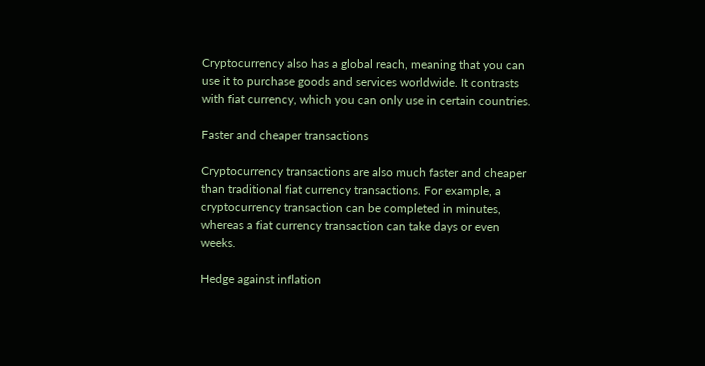Cryptocurrency also has a global reach, meaning that you can use it to purchase goods and services worldwide. It contrasts with fiat currency, which you can only use in certain countries.

Faster and cheaper transactions

Cryptocurrency transactions are also much faster and cheaper than traditional fiat currency transactions. For example, a cryptocurrency transaction can be completed in minutes, whereas a fiat currency transaction can take days or even weeks.

Hedge against inflation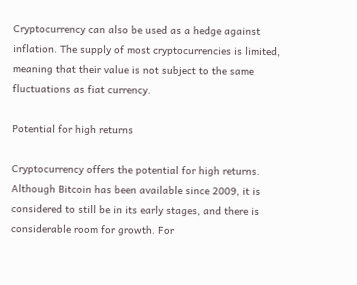Cryptocurrency can also be used as a hedge against inflation. The supply of most cryptocurrencies is limited, meaning that their value is not subject to the same fluctuations as fiat currency.

Potential for high returns

Cryptocurrency offers the potential for high returns. Although Bitcoin has been available since 2009, it is considered to still be in its early stages, and there is considerable room for growth. For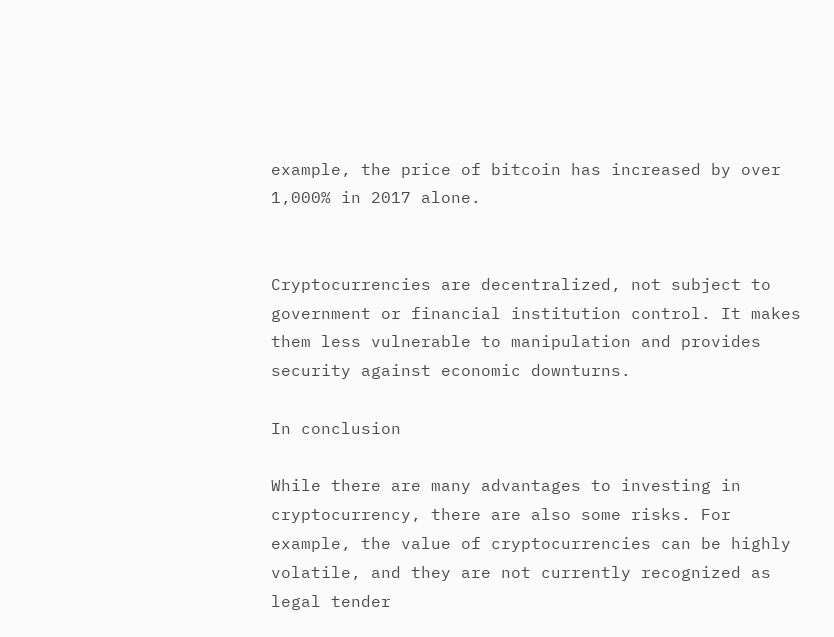example, the price of bitcoin has increased by over 1,000% in 2017 alone.


Cryptocurrencies are decentralized, not subject to government or financial institution control. It makes them less vulnerable to manipulation and provides security against economic downturns.

In conclusion

While there are many advantages to investing in cryptocurrency, there are also some risks. For example, the value of cryptocurrencies can be highly volatile, and they are not currently recognized as legal tender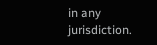in any jurisdiction.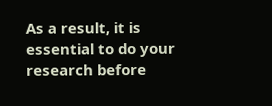As a result, it is essential to do your research before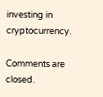investing in cryptocurrency.

Comments are closed.